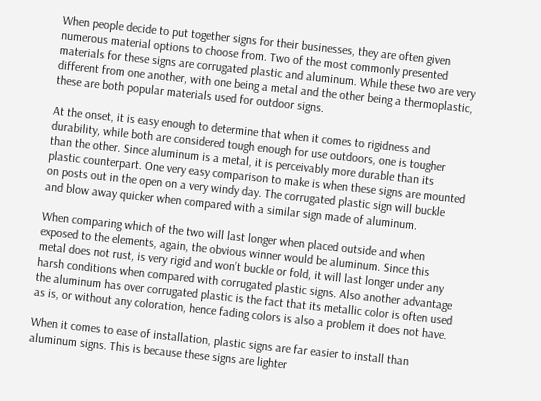When people decide to put together signs for their businesses, they are often given numerous material options to choose from. Two of the most commonly presented materials for these signs are corrugated plastic and aluminum. While these two are very different from one another, with one being a metal and the other being a thermoplastic, these are both popular materials used for outdoor signs.

At the onset, it is easy enough to determine that when it comes to rigidness and durability, while both are considered tough enough for use outdoors, one is tougher than the other. Since aluminum is a metal, it is perceivably more durable than its plastic counterpart. One very easy comparison to make is when these signs are mounted on posts out in the open on a very windy day. The corrugated plastic sign will buckle and blow away quicker when compared with a similar sign made of aluminum.

When comparing which of the two will last longer when placed outside and when exposed to the elements, again, the obvious winner would be aluminum. Since this metal does not rust, is very rigid and won’t buckle or fold, it will last longer under any harsh conditions when compared with corrugated plastic signs. Also another advantage the aluminum has over corrugated plastic is the fact that its metallic color is often used as is, or without any coloration, hence fading colors is also a problem it does not have.

When it comes to ease of installation, plastic signs are far easier to install than aluminum signs. This is because these signs are lighter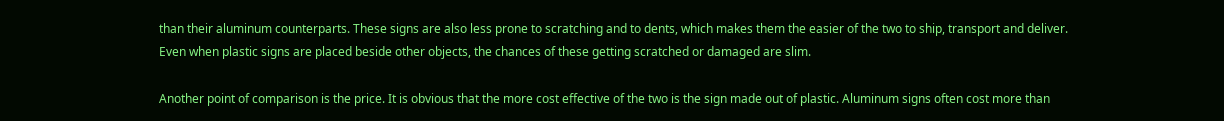than their aluminum counterparts. These signs are also less prone to scratching and to dents, which makes them the easier of the two to ship, transport and deliver. Even when plastic signs are placed beside other objects, the chances of these getting scratched or damaged are slim.

Another point of comparison is the price. It is obvious that the more cost effective of the two is the sign made out of plastic. Aluminum signs often cost more than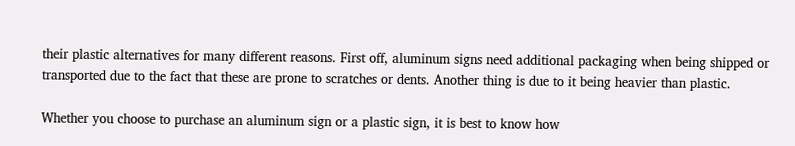their plastic alternatives for many different reasons. First off, aluminum signs need additional packaging when being shipped or transported due to the fact that these are prone to scratches or dents. Another thing is due to it being heavier than plastic.

Whether you choose to purchase an aluminum sign or a plastic sign, it is best to know how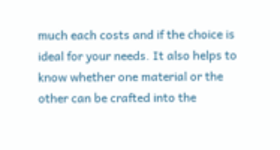much each costs and if the choice is ideal for your needs. It also helps to know whether one material or the other can be crafted into the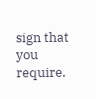sign that you require.